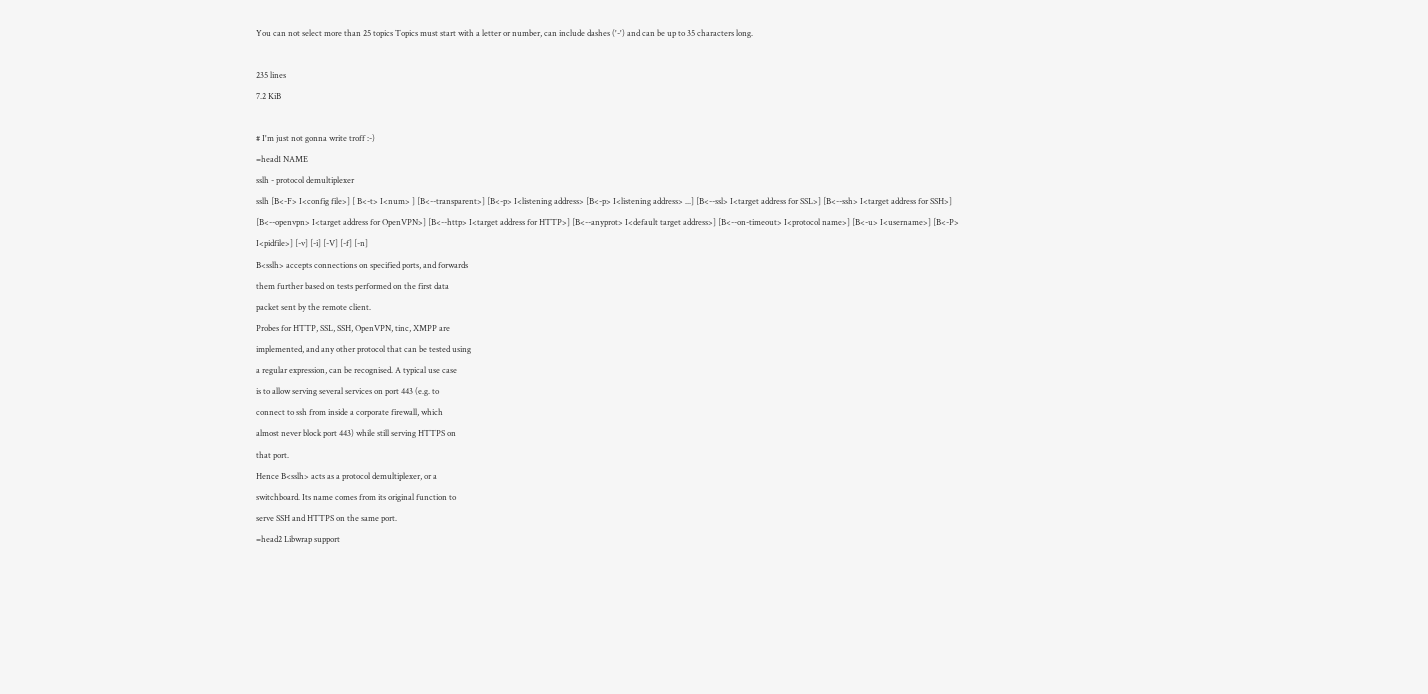You can not select more than 25 topics Topics must start with a letter or number, can include dashes ('-') and can be up to 35 characters long.

235 lines
7.2 KiB

# I'm just not gonna write troff :-)
=head1 NAME
sslh - protocol demultiplexer
sslh [B<-F> I<config file>] [ B<-t> I<num> ] [B<--transparent>] [B<-p> I<listening address> [B<-p> I<listening address> ...] [B<--ssl> I<target address for SSL>] [B<--ssh> I<target address for SSH>] [B<--openvpn> I<target address for OpenVPN>] [B<--http> I<target address for HTTP>] [B<--anyprot> I<default target address>] [B<--on-timeout> I<protocol name>] [B<-u> I<username>] [B<-P> I<pidfile>] [-v] [-i] [-V] [-f] [-n]
B<sslh> accepts connections on specified ports, and forwards
them further based on tests performed on the first data
packet sent by the remote client.
Probes for HTTP, SSL, SSH, OpenVPN, tinc, XMPP are
implemented, and any other protocol that can be tested using
a regular expression, can be recognised. A typical use case
is to allow serving several services on port 443 (e.g. to
connect to ssh from inside a corporate firewall, which
almost never block port 443) while still serving HTTPS on
that port.
Hence B<sslh> acts as a protocol demultiplexer, or a
switchboard. Its name comes from its original function to
serve SSH and HTTPS on the same port.
=head2 Libwrap support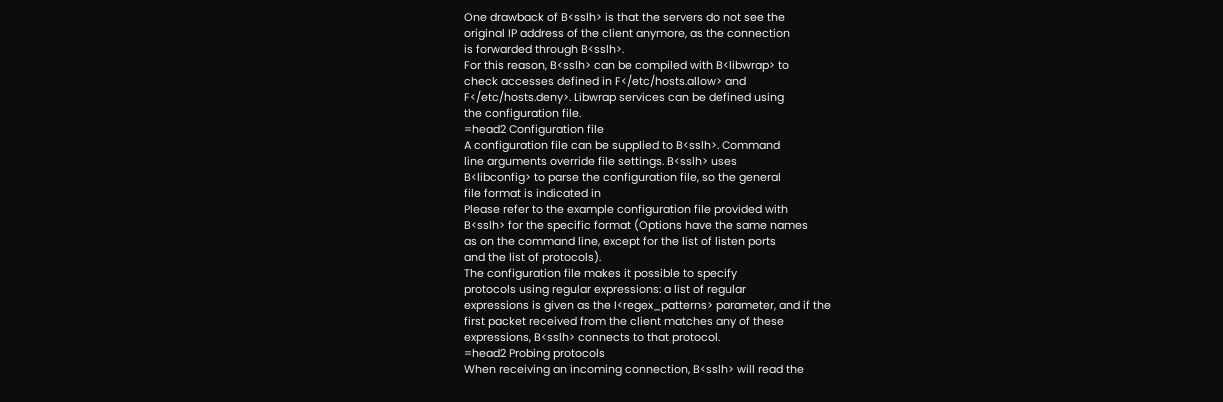One drawback of B<sslh> is that the servers do not see the
original IP address of the client anymore, as the connection
is forwarded through B<sslh>.
For this reason, B<sslh> can be compiled with B<libwrap> to
check accesses defined in F</etc/hosts.allow> and
F</etc/hosts.deny>. Libwrap services can be defined using
the configuration file.
=head2 Configuration file
A configuration file can be supplied to B<sslh>. Command
line arguments override file settings. B<sslh> uses
B<libconfig> to parse the configuration file, so the general
file format is indicated in
Please refer to the example configuration file provided with
B<sslh> for the specific format (Options have the same names
as on the command line, except for the list of listen ports
and the list of protocols).
The configuration file makes it possible to specify
protocols using regular expressions: a list of regular
expressions is given as the I<regex_patterns> parameter, and if the
first packet received from the client matches any of these
expressions, B<sslh> connects to that protocol.
=head2 Probing protocols
When receiving an incoming connection, B<sslh> will read the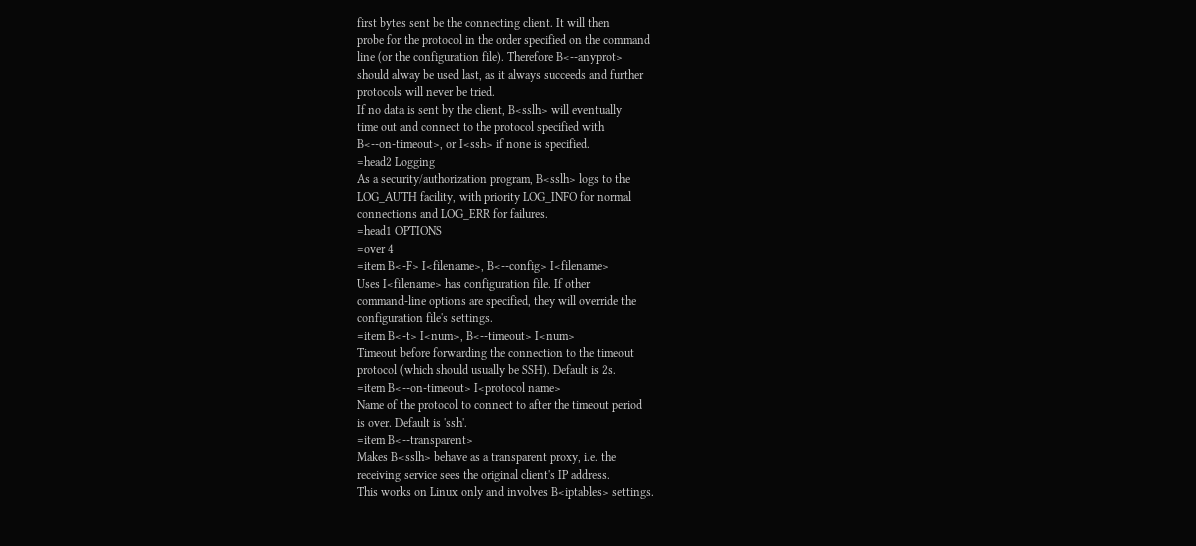first bytes sent be the connecting client. It will then
probe for the protocol in the order specified on the command
line (or the configuration file). Therefore B<--anyprot>
should alway be used last, as it always succeeds and further
protocols will never be tried.
If no data is sent by the client, B<sslh> will eventually
time out and connect to the protocol specified with
B<--on-timeout>, or I<ssh> if none is specified.
=head2 Logging
As a security/authorization program, B<sslh> logs to the
LOG_AUTH facility, with priority LOG_INFO for normal
connections and LOG_ERR for failures.
=head1 OPTIONS
=over 4
=item B<-F> I<filename>, B<--config> I<filename>
Uses I<filename> has configuration file. If other
command-line options are specified, they will override the
configuration file's settings.
=item B<-t> I<num>, B<--timeout> I<num>
Timeout before forwarding the connection to the timeout
protocol (which should usually be SSH). Default is 2s.
=item B<--on-timeout> I<protocol name>
Name of the protocol to connect to after the timeout period
is over. Default is 'ssh'.
=item B<--transparent>
Makes B<sslh> behave as a transparent proxy, i.e. the
receiving service sees the original client's IP address.
This works on Linux only and involves B<iptables> settings.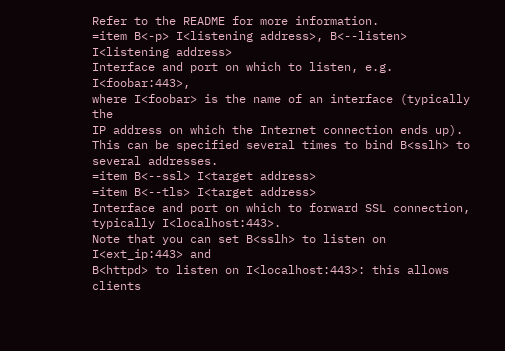Refer to the README for more information.
=item B<-p> I<listening address>, B<--listen> I<listening address>
Interface and port on which to listen, e.g. I<foobar:443>,
where I<foobar> is the name of an interface (typically the
IP address on which the Internet connection ends up).
This can be specified several times to bind B<sslh> to
several addresses.
=item B<--ssl> I<target address>
=item B<--tls> I<target address>
Interface and port on which to forward SSL connection,
typically I<localhost:443>.
Note that you can set B<sslh> to listen on I<ext_ip:443> and
B<httpd> to listen on I<localhost:443>: this allows clients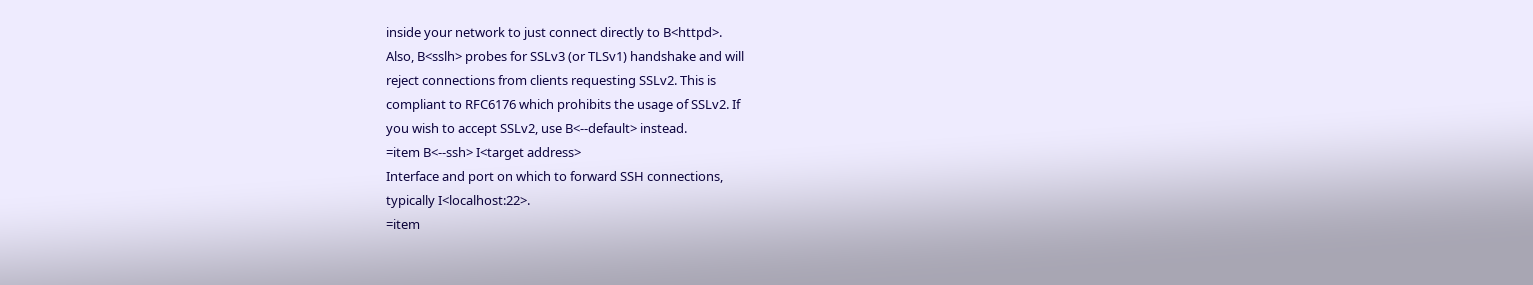inside your network to just connect directly to B<httpd>.
Also, B<sslh> probes for SSLv3 (or TLSv1) handshake and will
reject connections from clients requesting SSLv2. This is
compliant to RFC6176 which prohibits the usage of SSLv2. If
you wish to accept SSLv2, use B<--default> instead.
=item B<--ssh> I<target address>
Interface and port on which to forward SSH connections,
typically I<localhost:22>.
=item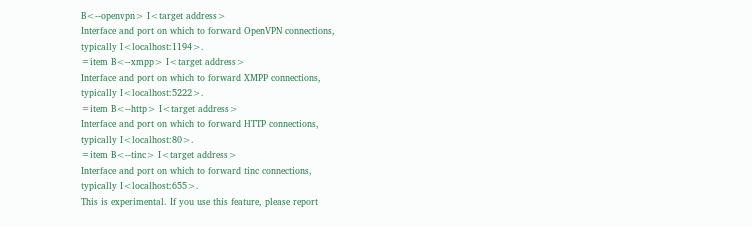B<--openvpn> I<target address>
Interface and port on which to forward OpenVPN connections,
typically I<localhost:1194>.
=item B<--xmpp> I<target address>
Interface and port on which to forward XMPP connections,
typically I<localhost:5222>.
=item B<--http> I<target address>
Interface and port on which to forward HTTP connections,
typically I<localhost:80>.
=item B<--tinc> I<target address>
Interface and port on which to forward tinc connections,
typically I<localhost:655>.
This is experimental. If you use this feature, please report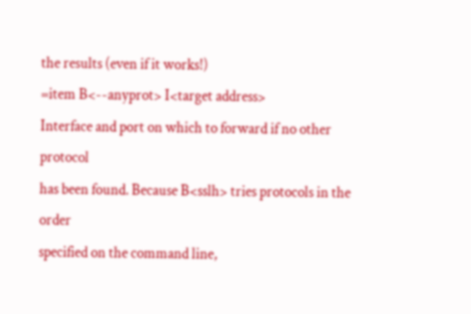the results (even if it works!)
=item B<--anyprot> I<target address>
Interface and port on which to forward if no other protocol
has been found. Because B<sslh> tries protocols in the order
specified on the command line,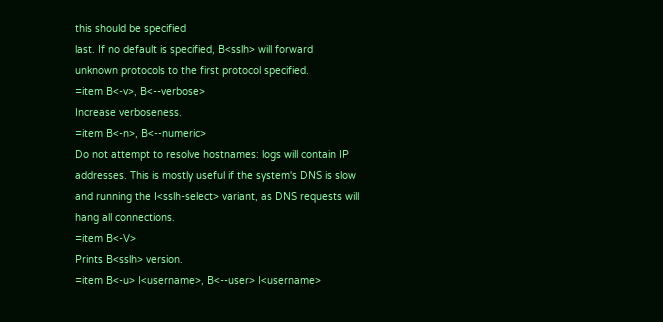this should be specified
last. If no default is specified, B<sslh> will forward
unknown protocols to the first protocol specified.
=item B<-v>, B<--verbose>
Increase verboseness.
=item B<-n>, B<--numeric>
Do not attempt to resolve hostnames: logs will contain IP
addresses. This is mostly useful if the system's DNS is slow
and running the I<sslh-select> variant, as DNS requests will
hang all connections.
=item B<-V>
Prints B<sslh> version.
=item B<-u> I<username>, B<--user> I<username>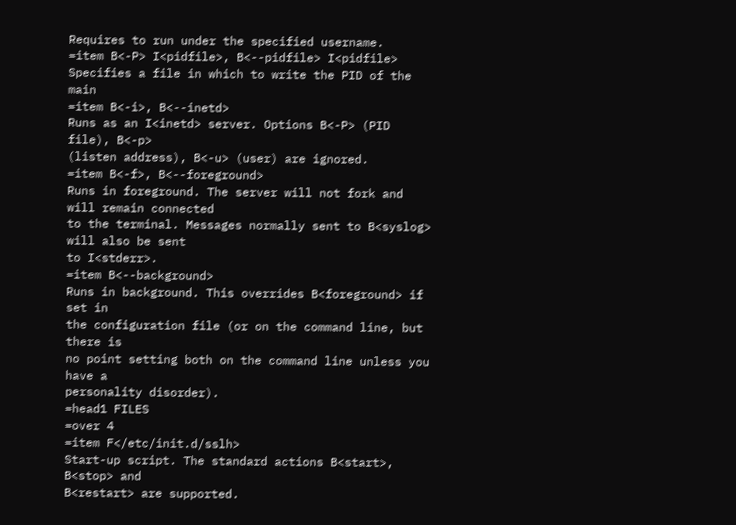Requires to run under the specified username.
=item B<-P> I<pidfile>, B<--pidfile> I<pidfile>
Specifies a file in which to write the PID of the main
=item B<-i>, B<--inetd>
Runs as an I<inetd> server. Options B<-P> (PID file), B<-p>
(listen address), B<-u> (user) are ignored.
=item B<-f>, B<--foreground>
Runs in foreground. The server will not fork and will remain connected
to the terminal. Messages normally sent to B<syslog> will also be sent
to I<stderr>.
=item B<--background>
Runs in background. This overrides B<foreground> if set in
the configuration file (or on the command line, but there is
no point setting both on the command line unless you have a
personality disorder).
=head1 FILES
=over 4
=item F</etc/init.d/sslh>
Start-up script. The standard actions B<start>, B<stop> and
B<restart> are supported.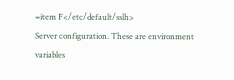=item F</etc/default/sslh>
Server configuration. These are environment variables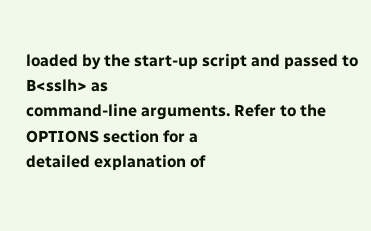loaded by the start-up script and passed to B<sslh> as
command-line arguments. Refer to the OPTIONS section for a
detailed explanation of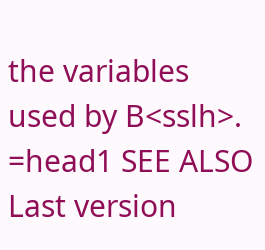the variables used by B<sslh>.
=head1 SEE ALSO
Last version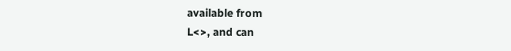available from
L<>, and can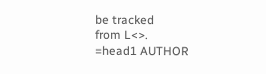be tracked
from L<>.
=head1 AUTHOR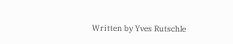Written by Yves Rutschle